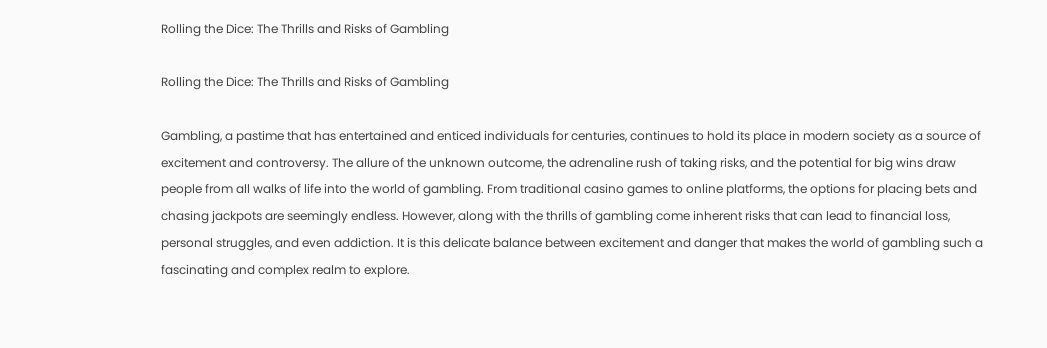Rolling the Dice: The Thrills and Risks of Gambling

Rolling the Dice: The Thrills and Risks of Gambling

Gambling, a pastime that has entertained and enticed individuals for centuries, continues to hold its place in modern society as a source of excitement and controversy. The allure of the unknown outcome, the adrenaline rush of taking risks, and the potential for big wins draw people from all walks of life into the world of gambling. From traditional casino games to online platforms, the options for placing bets and chasing jackpots are seemingly endless. However, along with the thrills of gambling come inherent risks that can lead to financial loss, personal struggles, and even addiction. It is this delicate balance between excitement and danger that makes the world of gambling such a fascinating and complex realm to explore.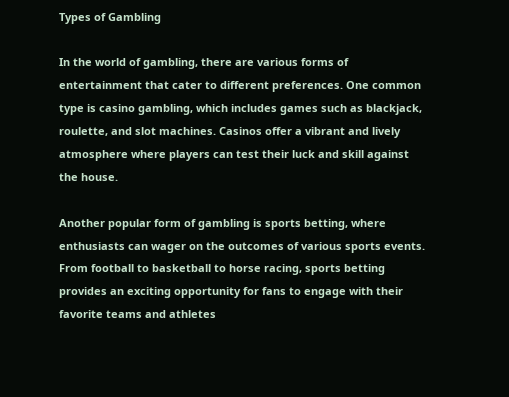Types of Gambling

In the world of gambling, there are various forms of entertainment that cater to different preferences. One common type is casino gambling, which includes games such as blackjack, roulette, and slot machines. Casinos offer a vibrant and lively atmosphere where players can test their luck and skill against the house.

Another popular form of gambling is sports betting, where enthusiasts can wager on the outcomes of various sports events. From football to basketball to horse racing, sports betting provides an exciting opportunity for fans to engage with their favorite teams and athletes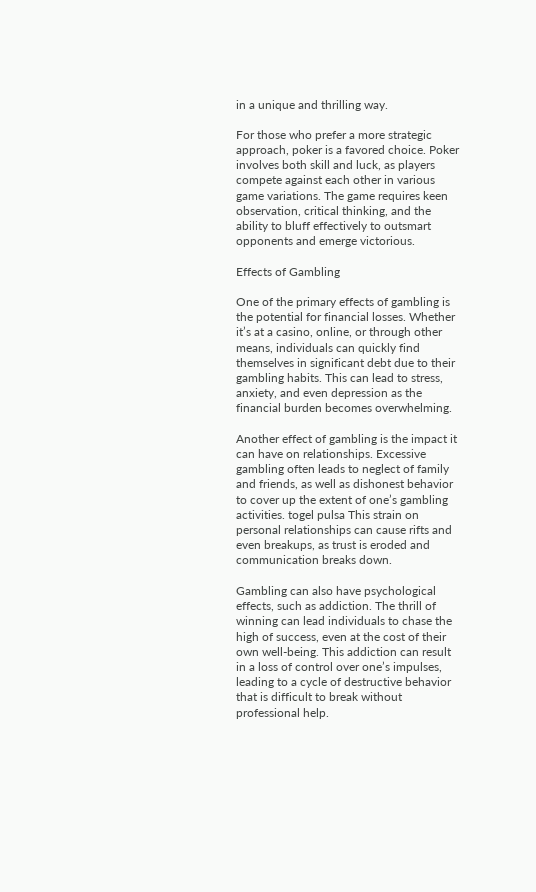in a unique and thrilling way.

For those who prefer a more strategic approach, poker is a favored choice. Poker involves both skill and luck, as players compete against each other in various game variations. The game requires keen observation, critical thinking, and the ability to bluff effectively to outsmart opponents and emerge victorious.

Effects of Gambling

One of the primary effects of gambling is the potential for financial losses. Whether it’s at a casino, online, or through other means, individuals can quickly find themselves in significant debt due to their gambling habits. This can lead to stress, anxiety, and even depression as the financial burden becomes overwhelming.

Another effect of gambling is the impact it can have on relationships. Excessive gambling often leads to neglect of family and friends, as well as dishonest behavior to cover up the extent of one’s gambling activities. togel pulsa This strain on personal relationships can cause rifts and even breakups, as trust is eroded and communication breaks down.

Gambling can also have psychological effects, such as addiction. The thrill of winning can lead individuals to chase the high of success, even at the cost of their own well-being. This addiction can result in a loss of control over one’s impulses, leading to a cycle of destructive behavior that is difficult to break without professional help.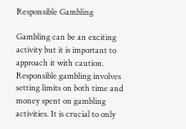Responsible Gambling

Gambling can be an exciting activity but it is important to approach it with caution. Responsible gambling involves setting limits on both time and money spent on gambling activities. It is crucial to only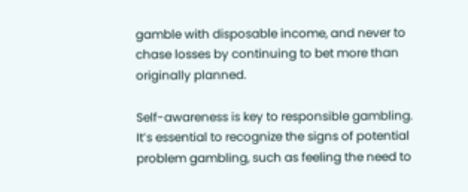gamble with disposable income, and never to chase losses by continuing to bet more than originally planned.

Self-awareness is key to responsible gambling. It’s essential to recognize the signs of potential problem gambling, such as feeling the need to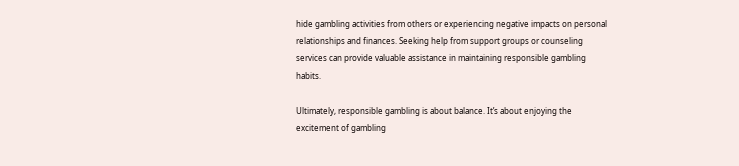hide gambling activities from others or experiencing negative impacts on personal relationships and finances. Seeking help from support groups or counseling services can provide valuable assistance in maintaining responsible gambling habits.

Ultimately, responsible gambling is about balance. It’s about enjoying the excitement of gambling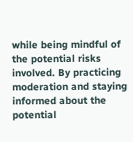while being mindful of the potential risks involved. By practicing moderation and staying informed about the potential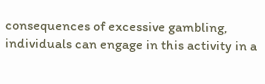consequences of excessive gambling, individuals can engage in this activity in a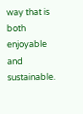way that is both enjoyable and sustainable.